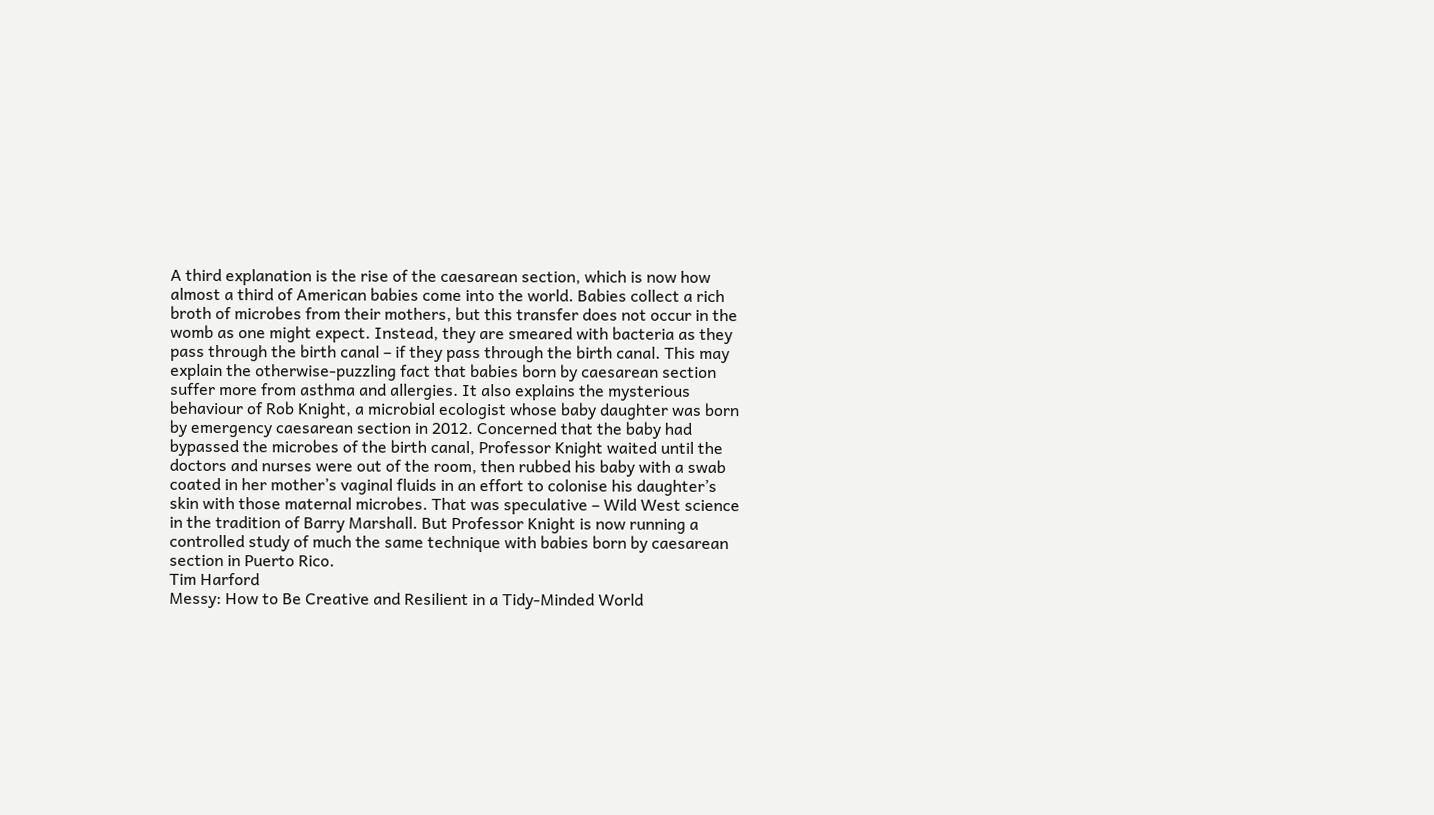A third explanation is the rise of the caesarean section, which is now how almost a third of American babies come into the world. Babies collect a rich broth of microbes from their mothers, but this transfer does not occur in the womb as one might expect. Instead, they are smeared with bacteria as they pass through the birth canal – if they pass through the birth canal. This may explain the otherwise-puzzling fact that babies born by caesarean section suffer more from asthma and allergies. It also explains the mysterious behaviour of Rob Knight, a microbial ecologist whose baby daughter was born by emergency caesarean section in 2012. Concerned that the baby had bypassed the microbes of the birth canal, Professor Knight waited until the doctors and nurses were out of the room, then rubbed his baby with a swab coated in her mother’s vaginal fluids in an effort to colonise his daughter’s skin with those maternal microbes. That was speculative – Wild West science in the tradition of Barry Marshall. But Professor Knight is now running a controlled study of much the same technique with babies born by caesarean section in Puerto Rico.
Tim Harford
Messy: How to Be Creative and Resilient in a Tidy-Minded World